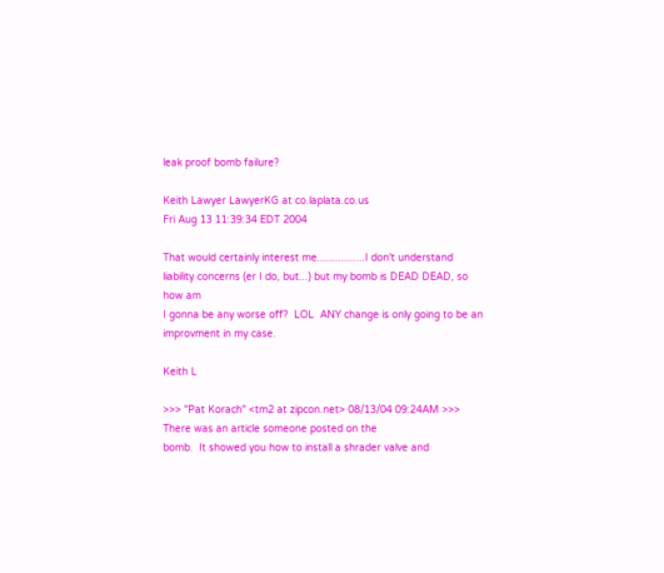leak proof bomb failure?

Keith Lawyer LawyerKG at co.laplata.co.us
Fri Aug 13 11:39:34 EDT 2004

That would certainly interest me................I don't understand
liability concerns (er I do, but...) but my bomb is DEAD DEAD, so how am
I gonna be any worse off?  LOL  ANY change is only going to be an
improvment in my case.

Keith L

>>> "Pat Korach" <tm2 at zipcon.net> 08/13/04 09:24AM >>>
There was an article someone posted on the
bomb.  It showed you how to install a shrader valve and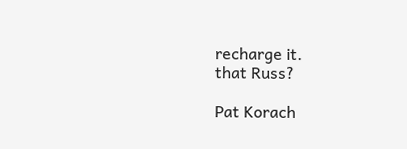recharge it.
that Russ?

Pat Korach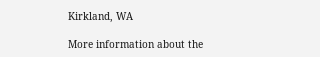Kirkland, WA

More information about the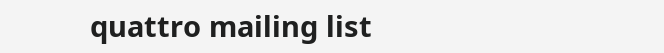quattro mailing list